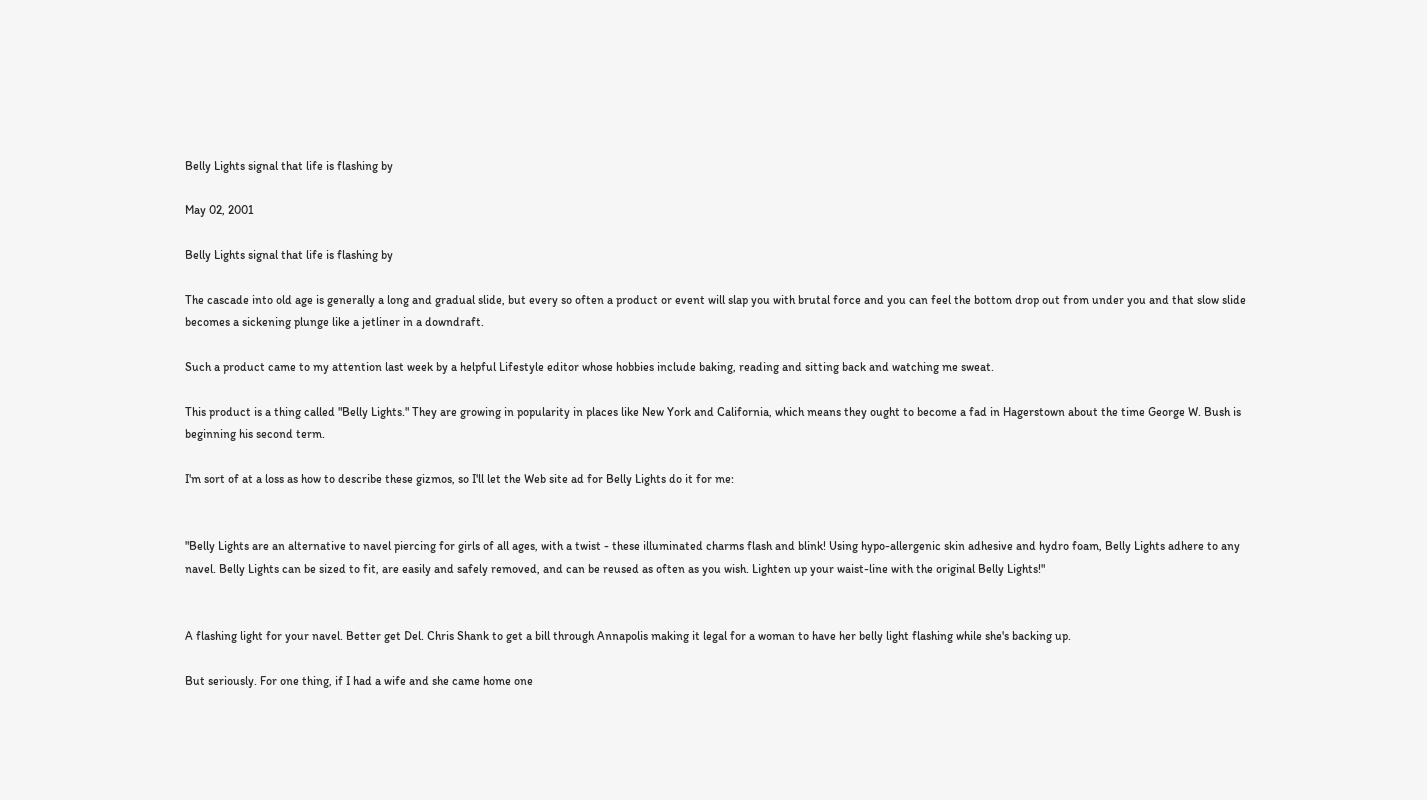Belly Lights signal that life is flashing by

May 02, 2001

Belly Lights signal that life is flashing by

The cascade into old age is generally a long and gradual slide, but every so often a product or event will slap you with brutal force and you can feel the bottom drop out from under you and that slow slide becomes a sickening plunge like a jetliner in a downdraft.

Such a product came to my attention last week by a helpful Lifestyle editor whose hobbies include baking, reading and sitting back and watching me sweat.

This product is a thing called "Belly Lights." They are growing in popularity in places like New York and California, which means they ought to become a fad in Hagerstown about the time George W. Bush is beginning his second term.

I'm sort of at a loss as how to describe these gizmos, so I'll let the Web site ad for Belly Lights do it for me:


"Belly Lights are an alternative to navel piercing for girls of all ages, with a twist - these illuminated charms flash and blink! Using hypo-allergenic skin adhesive and hydro foam, Belly Lights adhere to any navel. Belly Lights can be sized to fit, are easily and safely removed, and can be reused as often as you wish. Lighten up your waist-line with the original Belly Lights!"


A flashing light for your navel. Better get Del. Chris Shank to get a bill through Annapolis making it legal for a woman to have her belly light flashing while she's backing up.

But seriously. For one thing, if I had a wife and she came home one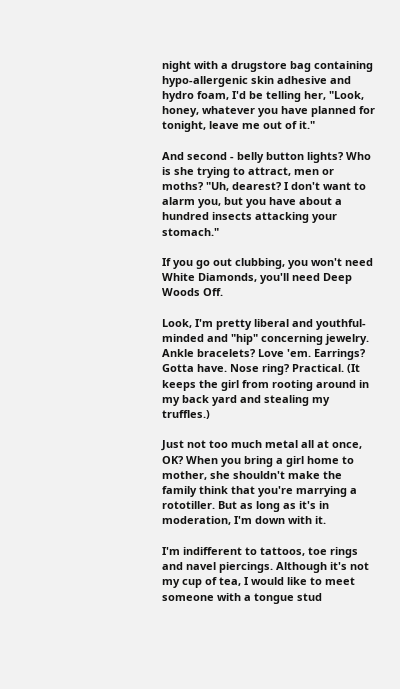night with a drugstore bag containing hypo-allergenic skin adhesive and hydro foam, I'd be telling her, "Look, honey, whatever you have planned for tonight, leave me out of it."

And second - belly button lights? Who is she trying to attract, men or moths? "Uh, dearest? I don't want to alarm you, but you have about a hundred insects attacking your stomach."

If you go out clubbing, you won't need White Diamonds, you'll need Deep Woods Off.

Look, I'm pretty liberal and youthful-minded and "hip" concerning jewelry. Ankle bracelets? Love 'em. Earrings? Gotta have. Nose ring? Practical. (It keeps the girl from rooting around in my back yard and stealing my truffles.)

Just not too much metal all at once, OK? When you bring a girl home to mother, she shouldn't make the family think that you're marrying a rototiller. But as long as it's in moderation, I'm down with it.

I'm indifferent to tattoos, toe rings and navel piercings. Although it's not my cup of tea, I would like to meet someone with a tongue stud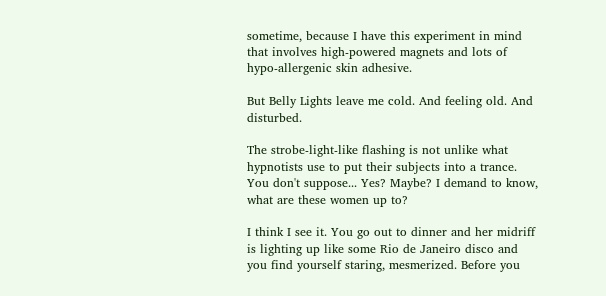sometime, because I have this experiment in mind that involves high-powered magnets and lots of hypo-allergenic skin adhesive.

But Belly Lights leave me cold. And feeling old. And disturbed.

The strobe-light-like flashing is not unlike what hypnotists use to put their subjects into a trance. You don't suppose... Yes? Maybe? I demand to know, what are these women up to?

I think I see it. You go out to dinner and her midriff is lighting up like some Rio de Janeiro disco and you find yourself staring, mesmerized. Before you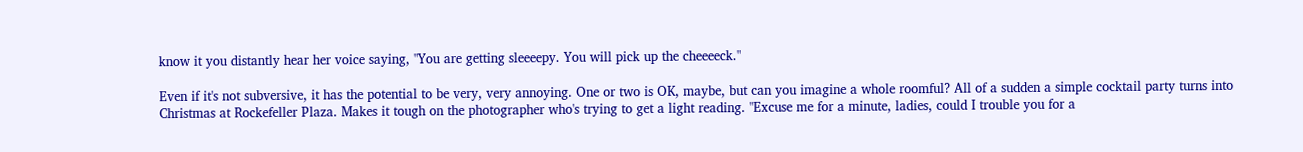know it you distantly hear her voice saying, "You are getting sleeeepy. You will pick up the cheeeeck."

Even if it's not subversive, it has the potential to be very, very annoying. One or two is OK, maybe, but can you imagine a whole roomful? All of a sudden a simple cocktail party turns into Christmas at Rockefeller Plaza. Makes it tough on the photographer who's trying to get a light reading. "Excuse me for a minute, ladies, could I trouble you for a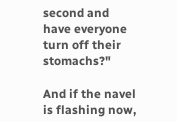second and have everyone turn off their stomachs?"

And if the navel is flashing now,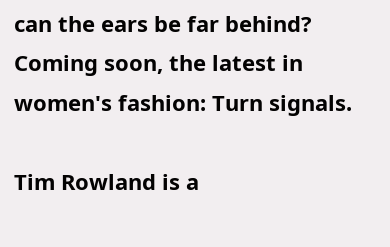can the ears be far behind? Coming soon, the latest in women's fashion: Turn signals.

Tim Rowland is a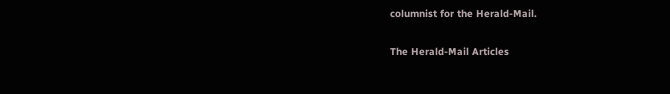columnist for the Herald-Mail.

The Herald-Mail Articles